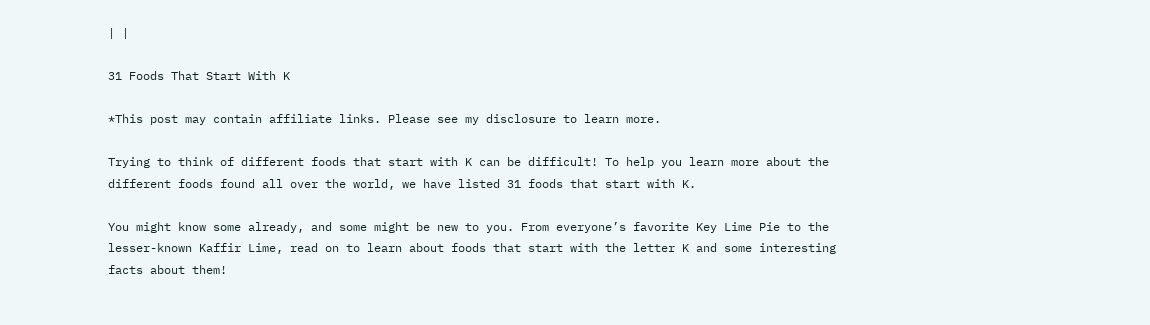| |

31 Foods That Start With K

*This post may contain affiliate links. Please see my disclosure to learn more.

Trying to think of different foods that start with K can be difficult! To help you learn more about the different foods found all over the world, we have listed 31 foods that start with K.

You might know some already, and some might be new to you. From everyone’s favorite Key Lime Pie to the lesser-known Kaffir Lime, read on to learn about foods that start with the letter K and some interesting facts about them!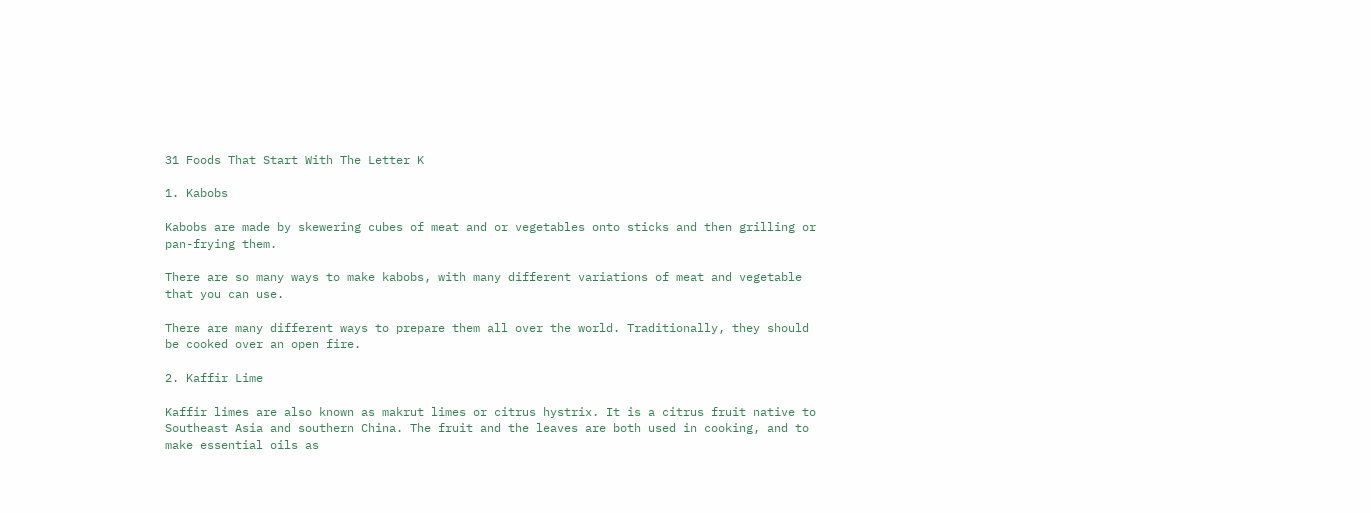31 Foods That Start With The Letter K

1. Kabobs

Kabobs are made by skewering cubes of meat and or vegetables onto sticks and then grilling or pan-frying them.

There are so many ways to make kabobs, with many different variations of meat and vegetable that you can use.

There are many different ways to prepare them all over the world. Traditionally, they should be cooked over an open fire.

2. Kaffir Lime

Kaffir limes are also known as makrut limes or citrus hystrix. It is a citrus fruit native to Southeast Asia and southern China. The fruit and the leaves are both used in cooking, and to make essential oils as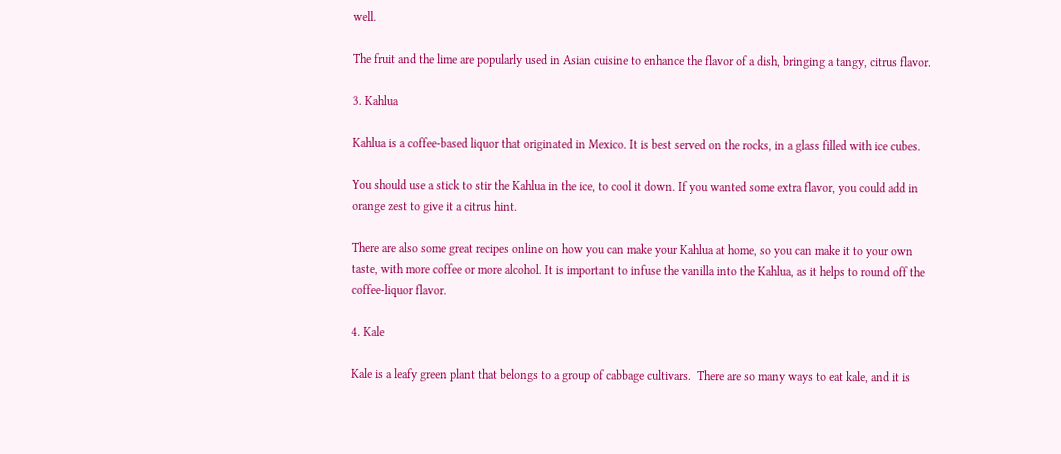well.

The fruit and the lime are popularly used in Asian cuisine to enhance the flavor of a dish, bringing a tangy, citrus flavor.

3. Kahlua

Kahlua is a coffee-based liquor that originated in Mexico. It is best served on the rocks, in a glass filled with ice cubes.

You should use a stick to stir the Kahlua in the ice, to cool it down. If you wanted some extra flavor, you could add in orange zest to give it a citrus hint.

There are also some great recipes online on how you can make your Kahlua at home, so you can make it to your own taste, with more coffee or more alcohol. It is important to infuse the vanilla into the Kahlua, as it helps to round off the coffee-liquor flavor.

4. Kale

Kale is a leafy green plant that belongs to a group of cabbage cultivars.  There are so many ways to eat kale, and it is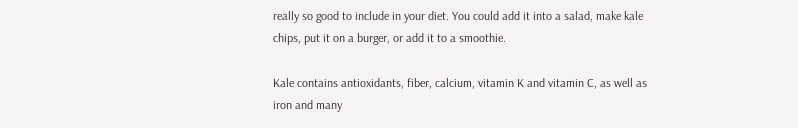really so good to include in your diet. You could add it into a salad, make kale chips, put it on a burger, or add it to a smoothie.

Kale contains antioxidants, fiber, calcium, vitamin K and vitamin C, as well as iron and many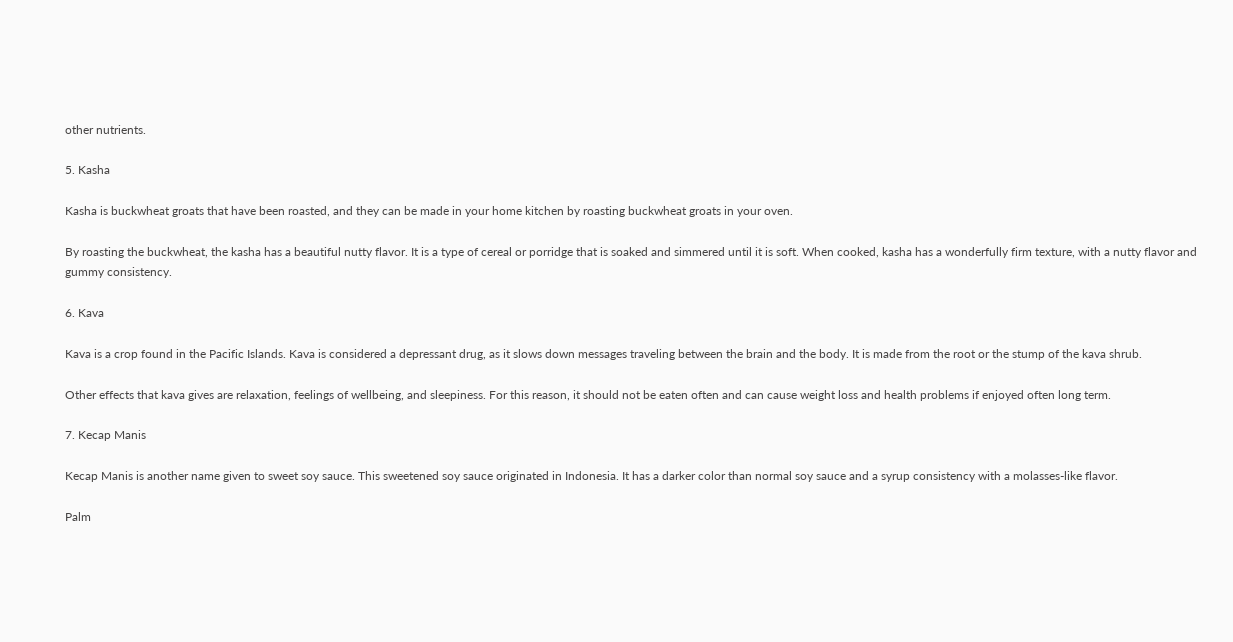other nutrients.

5. Kasha

Kasha is buckwheat groats that have been roasted, and they can be made in your home kitchen by roasting buckwheat groats in your oven.

By roasting the buckwheat, the kasha has a beautiful nutty flavor. It is a type of cereal or porridge that is soaked and simmered until it is soft. When cooked, kasha has a wonderfully firm texture, with a nutty flavor and gummy consistency.

6. Kava

Kava is a crop found in the Pacific Islands. Kava is considered a depressant drug, as it slows down messages traveling between the brain and the body. It is made from the root or the stump of the kava shrub.

Other effects that kava gives are relaxation, feelings of wellbeing, and sleepiness. For this reason, it should not be eaten often and can cause weight loss and health problems if enjoyed often long term.

7. Kecap Manis

Kecap Manis is another name given to sweet soy sauce. This sweetened soy sauce originated in Indonesia. It has a darker color than normal soy sauce and a syrup consistency with a molasses-like flavor.

Palm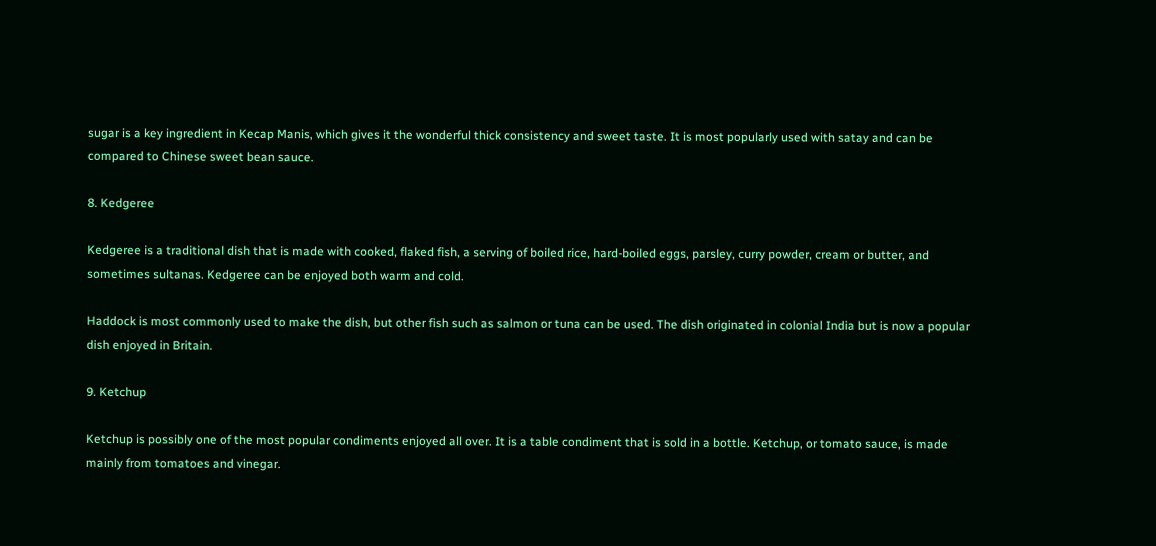sugar is a key ingredient in Kecap Manis, which gives it the wonderful thick consistency and sweet taste. It is most popularly used with satay and can be compared to Chinese sweet bean sauce.

8. Kedgeree

Kedgeree is a traditional dish that is made with cooked, flaked fish, a serving of boiled rice, hard-boiled eggs, parsley, curry powder, cream or butter, and sometimes sultanas. Kedgeree can be enjoyed both warm and cold.

Haddock is most commonly used to make the dish, but other fish such as salmon or tuna can be used. The dish originated in colonial India but is now a popular dish enjoyed in Britain.

9. Ketchup

Ketchup is possibly one of the most popular condiments enjoyed all over. It is a table condiment that is sold in a bottle. Ketchup, or tomato sauce, is made mainly from tomatoes and vinegar.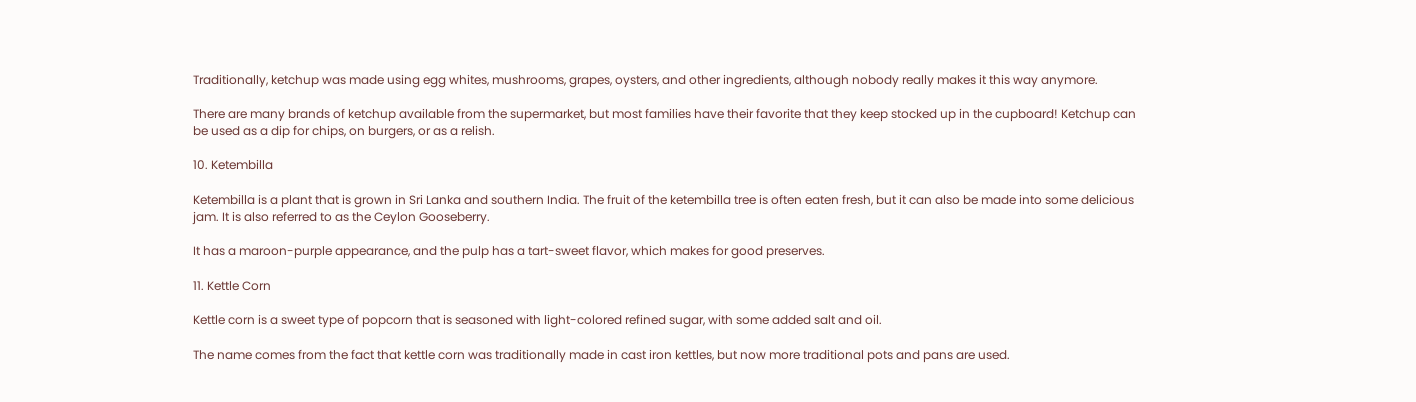Traditionally, ketchup was made using egg whites, mushrooms, grapes, oysters, and other ingredients, although nobody really makes it this way anymore.

There are many brands of ketchup available from the supermarket, but most families have their favorite that they keep stocked up in the cupboard! Ketchup can be used as a dip for chips, on burgers, or as a relish.

10. Ketembilla

Ketembilla is a plant that is grown in Sri Lanka and southern India. The fruit of the ketembilla tree is often eaten fresh, but it can also be made into some delicious jam. It is also referred to as the Ceylon Gooseberry.

It has a maroon-purple appearance, and the pulp has a tart-sweet flavor, which makes for good preserves.

11. Kettle Corn

Kettle corn is a sweet type of popcorn that is seasoned with light-colored refined sugar, with some added salt and oil.

The name comes from the fact that kettle corn was traditionally made in cast iron kettles, but now more traditional pots and pans are used.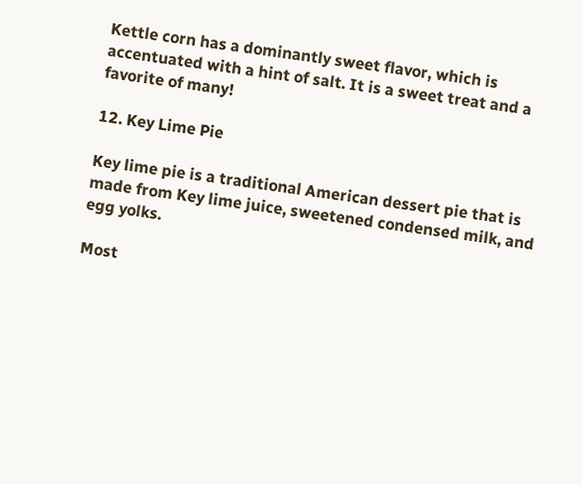Kettle corn has a dominantly sweet flavor, which is accentuated with a hint of salt. It is a sweet treat and a favorite of many!

12. Key Lime Pie

Key lime pie is a traditional American dessert pie that is made from Key lime juice, sweetened condensed milk, and egg yolks.

Most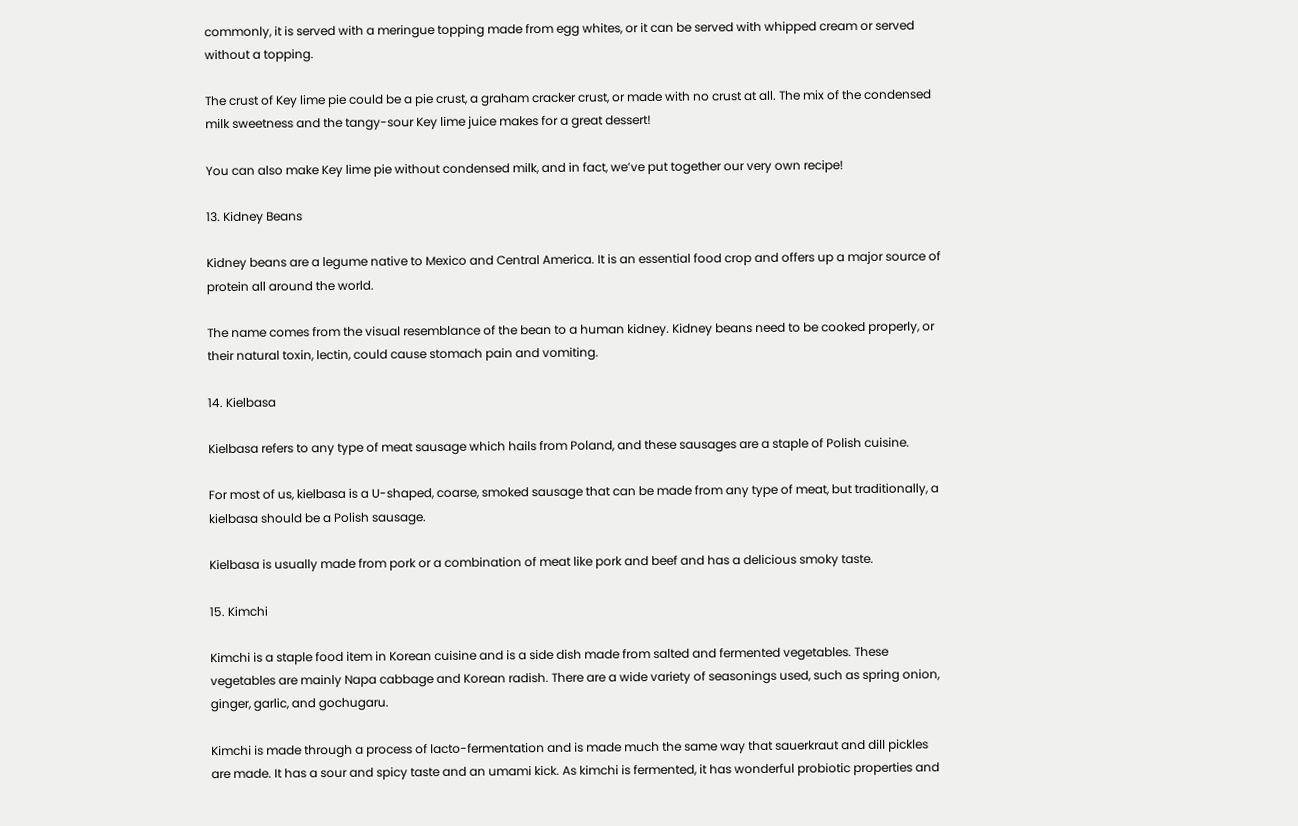commonly, it is served with a meringue topping made from egg whites, or it can be served with whipped cream or served without a topping.

The crust of Key lime pie could be a pie crust, a graham cracker crust, or made with no crust at all. The mix of the condensed milk sweetness and the tangy-sour Key lime juice makes for a great dessert!

You can also make Key lime pie without condensed milk, and in fact, we’ve put together our very own recipe!

13. Kidney Beans

Kidney beans are a legume native to Mexico and Central America. It is an essential food crop and offers up a major source of protein all around the world.

The name comes from the visual resemblance of the bean to a human kidney. Kidney beans need to be cooked properly, or their natural toxin, lectin, could cause stomach pain and vomiting.

14. Kielbasa

Kielbasa refers to any type of meat sausage which hails from Poland, and these sausages are a staple of Polish cuisine.

For most of us, kielbasa is a U-shaped, coarse, smoked sausage that can be made from any type of meat, but traditionally, a kielbasa should be a Polish sausage.

Kielbasa is usually made from pork or a combination of meat like pork and beef and has a delicious smoky taste.

15. Kimchi

Kimchi is a staple food item in Korean cuisine and is a side dish made from salted and fermented vegetables. These vegetables are mainly Napa cabbage and Korean radish. There are a wide variety of seasonings used, such as spring onion, ginger, garlic, and gochugaru.

Kimchi is made through a process of lacto-fermentation and is made much the same way that sauerkraut and dill pickles are made. It has a sour and spicy taste and an umami kick. As kimchi is fermented, it has wonderful probiotic properties and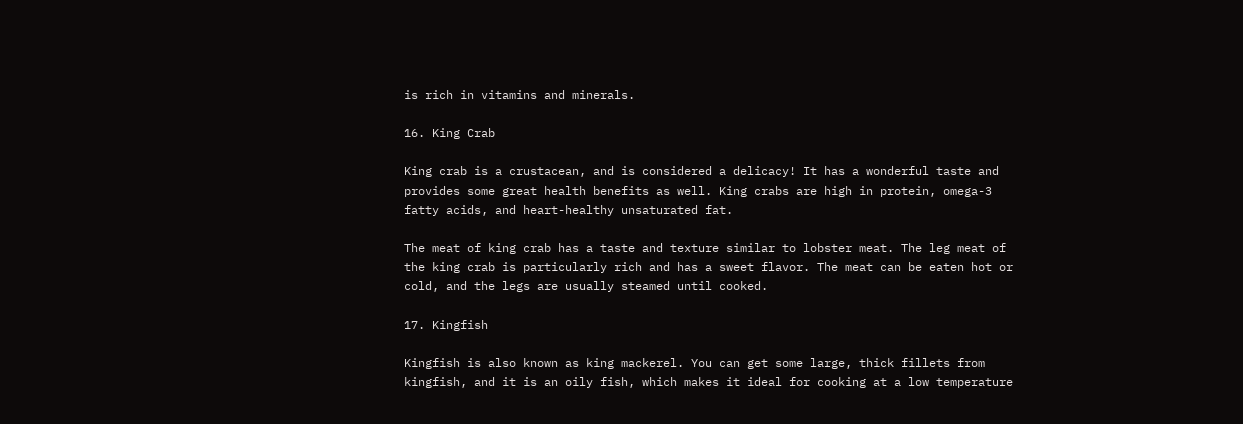is rich in vitamins and minerals.

16. King Crab

King crab is a crustacean, and is considered a delicacy! It has a wonderful taste and provides some great health benefits as well. King crabs are high in protein, omega-3 fatty acids, and heart-healthy unsaturated fat.

The meat of king crab has a taste and texture similar to lobster meat. The leg meat of the king crab is particularly rich and has a sweet flavor. The meat can be eaten hot or cold, and the legs are usually steamed until cooked.

17. Kingfish

Kingfish is also known as king mackerel. You can get some large, thick fillets from kingfish, and it is an oily fish, which makes it ideal for cooking at a low temperature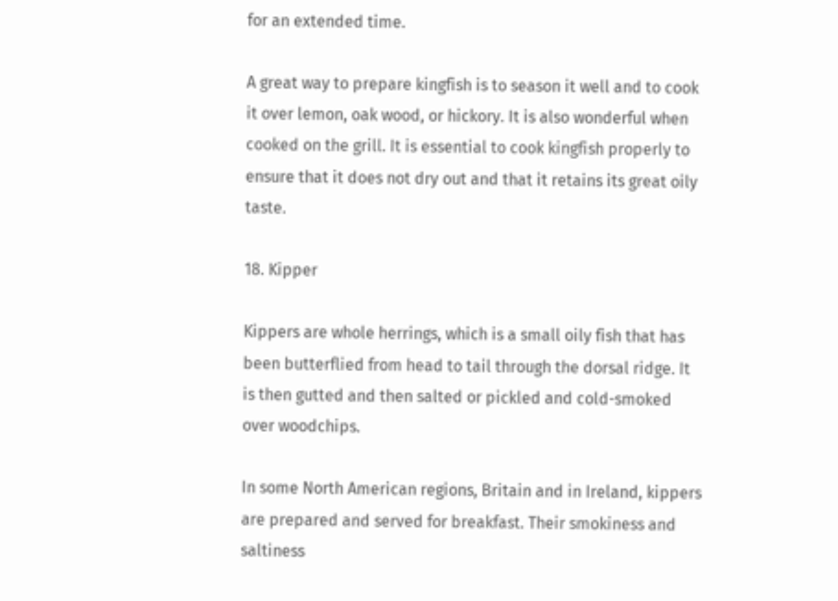for an extended time.

A great way to prepare kingfish is to season it well and to cook it over lemon, oak wood, or hickory. It is also wonderful when cooked on the grill. It is essential to cook kingfish properly to ensure that it does not dry out and that it retains its great oily taste.

18. Kipper

Kippers are whole herrings, which is a small oily fish that has been butterflied from head to tail through the dorsal ridge. It is then gutted and then salted or pickled and cold-smoked over woodchips.

In some North American regions, Britain and in Ireland, kippers are prepared and served for breakfast. Their smokiness and saltiness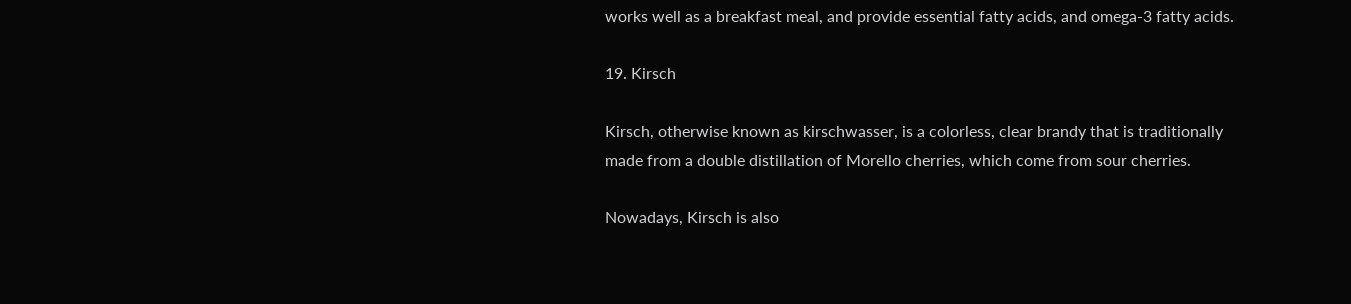works well as a breakfast meal, and provide essential fatty acids, and omega-3 fatty acids.

19. Kirsch

Kirsch, otherwise known as kirschwasser, is a colorless, clear brandy that is traditionally made from a double distillation of Morello cherries, which come from sour cherries.

Nowadays, Kirsch is also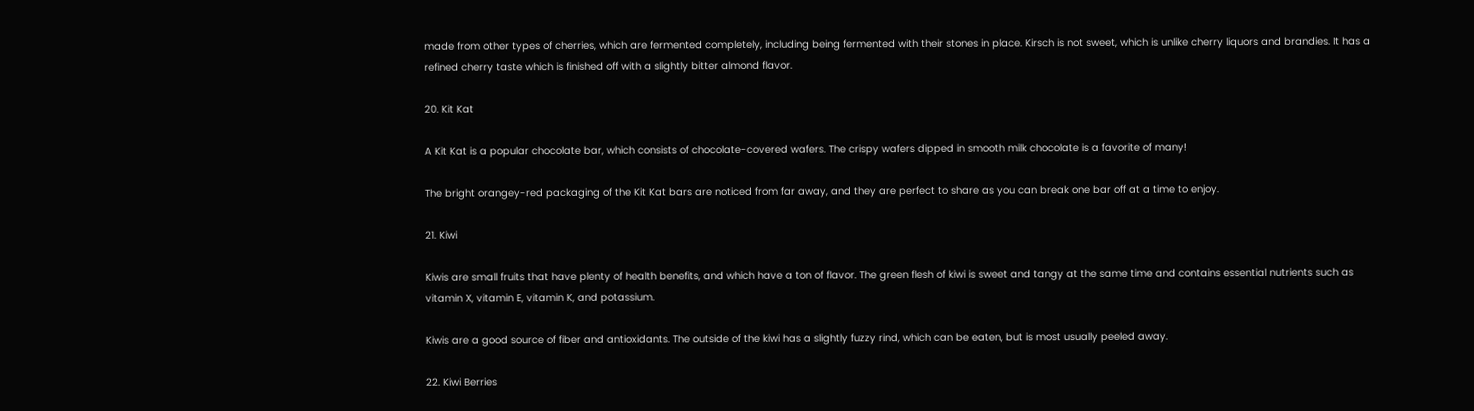made from other types of cherries, which are fermented completely, including being fermented with their stones in place. Kirsch is not sweet, which is unlike cherry liquors and brandies. It has a refined cherry taste which is finished off with a slightly bitter almond flavor.

20. Kit Kat

A Kit Kat is a popular chocolate bar, which consists of chocolate-covered wafers. The crispy wafers dipped in smooth milk chocolate is a favorite of many!

The bright orangey-red packaging of the Kit Kat bars are noticed from far away, and they are perfect to share as you can break one bar off at a time to enjoy.

21. Kiwi

Kiwis are small fruits that have plenty of health benefits, and which have a ton of flavor. The green flesh of kiwi is sweet and tangy at the same time and contains essential nutrients such as vitamin X, vitamin E, vitamin K, and potassium.

Kiwis are a good source of fiber and antioxidants. The outside of the kiwi has a slightly fuzzy rind, which can be eaten, but is most usually peeled away.

22. Kiwi Berries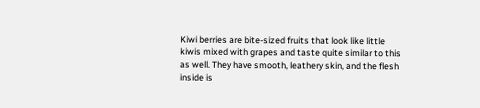Kiwi berries are bite-sized fruits that look like little kiwis mixed with grapes and taste quite similar to this as well. They have smooth, leathery skin, and the flesh inside is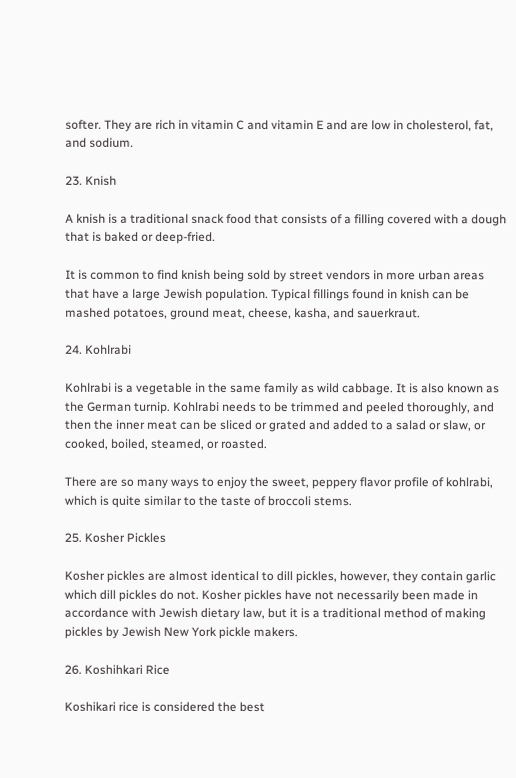softer. They are rich in vitamin C and vitamin E and are low in cholesterol, fat, and sodium.

23. Knish

A knish is a traditional snack food that consists of a filling covered with a dough that is baked or deep-fried.

It is common to find knish being sold by street vendors in more urban areas that have a large Jewish population. Typical fillings found in knish can be mashed potatoes, ground meat, cheese, kasha, and sauerkraut.

24. Kohlrabi

Kohlrabi is a vegetable in the same family as wild cabbage. It is also known as the German turnip. Kohlrabi needs to be trimmed and peeled thoroughly, and then the inner meat can be sliced or grated and added to a salad or slaw, or cooked, boiled, steamed, or roasted.

There are so many ways to enjoy the sweet, peppery flavor profile of kohlrabi, which is quite similar to the taste of broccoli stems.

25. Kosher Pickles

Kosher pickles are almost identical to dill pickles, however, they contain garlic which dill pickles do not. Kosher pickles have not necessarily been made in accordance with Jewish dietary law, but it is a traditional method of making pickles by Jewish New York pickle makers.

26. Koshihkari Rice

Koshikari rice is considered the best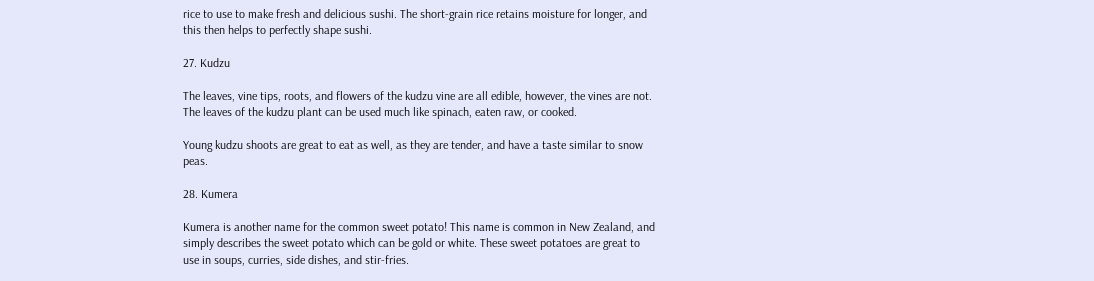rice to use to make fresh and delicious sushi. The short-grain rice retains moisture for longer, and this then helps to perfectly shape sushi.

27. Kudzu

The leaves, vine tips, roots, and flowers of the kudzu vine are all edible, however, the vines are not. The leaves of the kudzu plant can be used much like spinach, eaten raw, or cooked.

Young kudzu shoots are great to eat as well, as they are tender, and have a taste similar to snow peas.

28. Kumera

Kumera is another name for the common sweet potato! This name is common in New Zealand, and simply describes the sweet potato which can be gold or white. These sweet potatoes are great to use in soups, curries, side dishes, and stir-fries.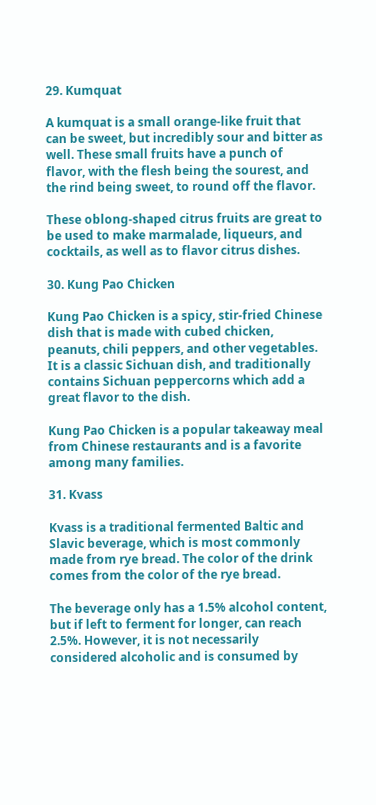29. Kumquat

A kumquat is a small orange-like fruit that can be sweet, but incredibly sour and bitter as well. These small fruits have a punch of flavor, with the flesh being the sourest, and the rind being sweet, to round off the flavor.

These oblong-shaped citrus fruits are great to be used to make marmalade, liqueurs, and cocktails, as well as to flavor citrus dishes.

30. Kung Pao Chicken

Kung Pao Chicken is a spicy, stir-fried Chinese dish that is made with cubed chicken, peanuts, chili peppers, and other vegetables. It is a classic Sichuan dish, and traditionally contains Sichuan peppercorns which add a great flavor to the dish.

Kung Pao Chicken is a popular takeaway meal from Chinese restaurants and is a favorite among many families.

31. Kvass

Kvass is a traditional fermented Baltic and Slavic beverage, which is most commonly made from rye bread. The color of the drink comes from the color of the rye bread.

The beverage only has a 1.5% alcohol content, but if left to ferment for longer, can reach 2.5%. However, it is not necessarily considered alcoholic and is consumed by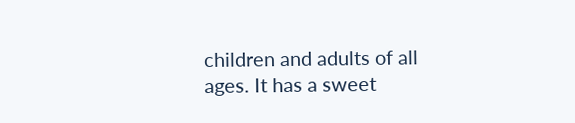children and adults of all ages. It has a sweet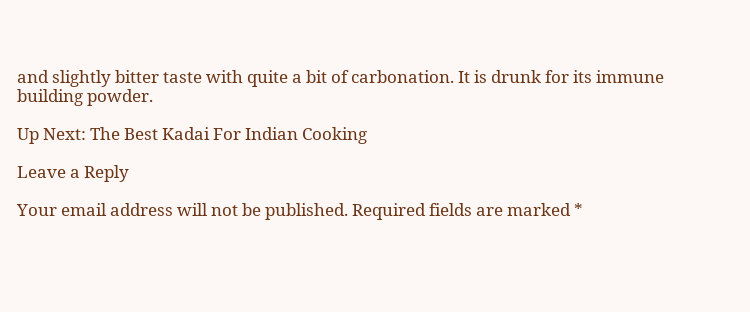and slightly bitter taste with quite a bit of carbonation. It is drunk for its immune building powder.

Up Next: The Best Kadai For Indian Cooking

Leave a Reply

Your email address will not be published. Required fields are marked *